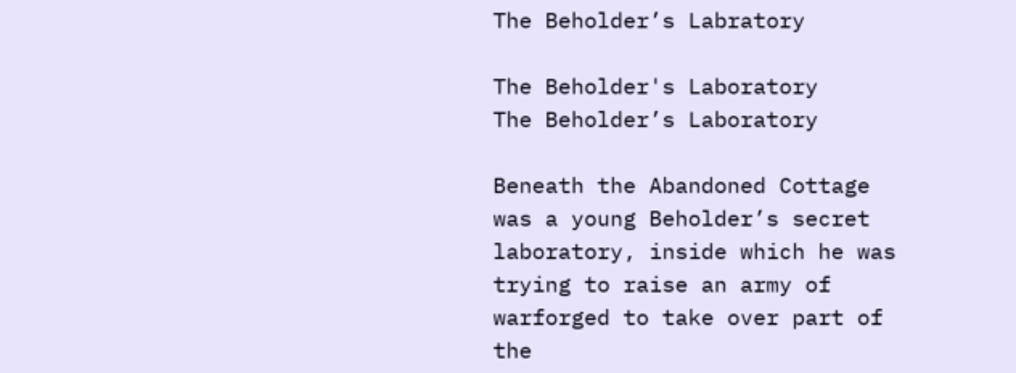The Beholder’s Labratory

The Beholder's Laboratory
The Beholder’s Laboratory

Beneath the Abandoned Cottage was a young Beholder’s secret laboratory, inside which he was trying to raise an army of warforged to take over part of the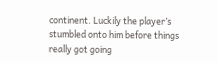continent. Luckily the player’s stumbled onto him before things really got going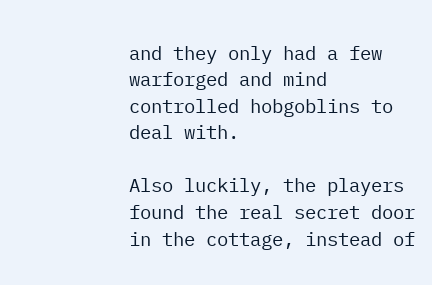and they only had a few warforged and mind controlled hobgoblins to deal with.

Also luckily, the players found the real secret door in the cottage, instead of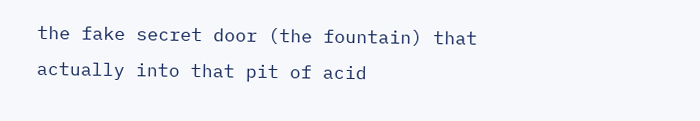the fake secret door (the fountain) that actually into that pit of acid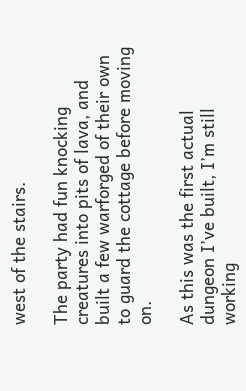west of the stairs.

The party had fun knocking creatures into pits of lava, and built a few warforged of their own to guard the cottage before moving on.

As this was the first actual dungeon I’ve built, I’m still working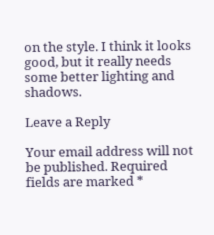on the style. I think it looks good, but it really needs some better lighting and shadows.

Leave a Reply

Your email address will not be published. Required fields are marked *